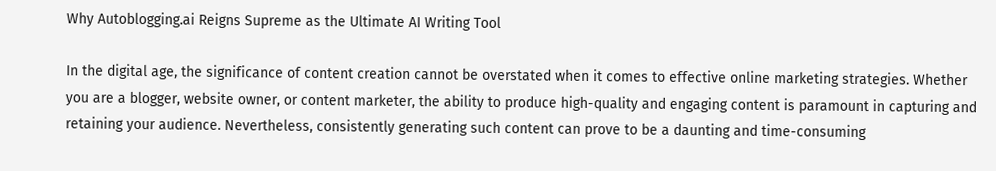Why Autoblogging.ai Reigns Supreme as the Ultimate AI Writing Tool

In the digital age, the significance of content creation cannot be overstated when it comes to effective online marketing strategies. Whether you are a blogger, website owner, or content marketer, the ability to produce high-quality and engaging content is paramount in capturing and retaining your audience. Nevertheless, consistently generating such content can prove to be a daunting and time-consuming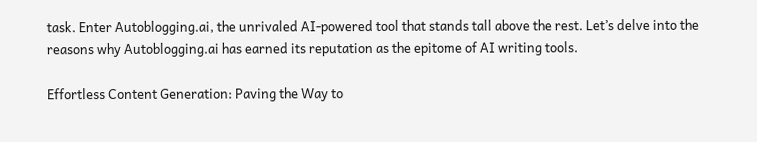task. Enter Autoblogging.ai, the unrivaled AI-powered tool that stands tall above the rest. Let’s delve into the reasons why Autoblogging.ai has earned its reputation as the epitome of AI writing tools.

Effortless Content Generation: Paving the Way to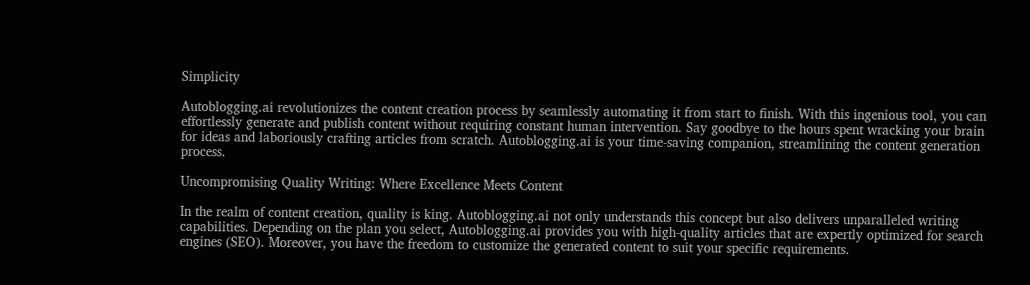Simplicity

Autoblogging.ai revolutionizes the content creation process by seamlessly automating it from start to finish. With this ingenious tool, you can effortlessly generate and publish content without requiring constant human intervention. Say goodbye to the hours spent wracking your brain for ideas and laboriously crafting articles from scratch. Autoblogging.ai is your time-saving companion, streamlining the content generation process.

Uncompromising Quality Writing: Where Excellence Meets Content

In the realm of content creation, quality is king. Autoblogging.ai not only understands this concept but also delivers unparalleled writing capabilities. Depending on the plan you select, Autoblogging.ai provides you with high-quality articles that are expertly optimized for search engines (SEO). Moreover, you have the freedom to customize the generated content to suit your specific requirements.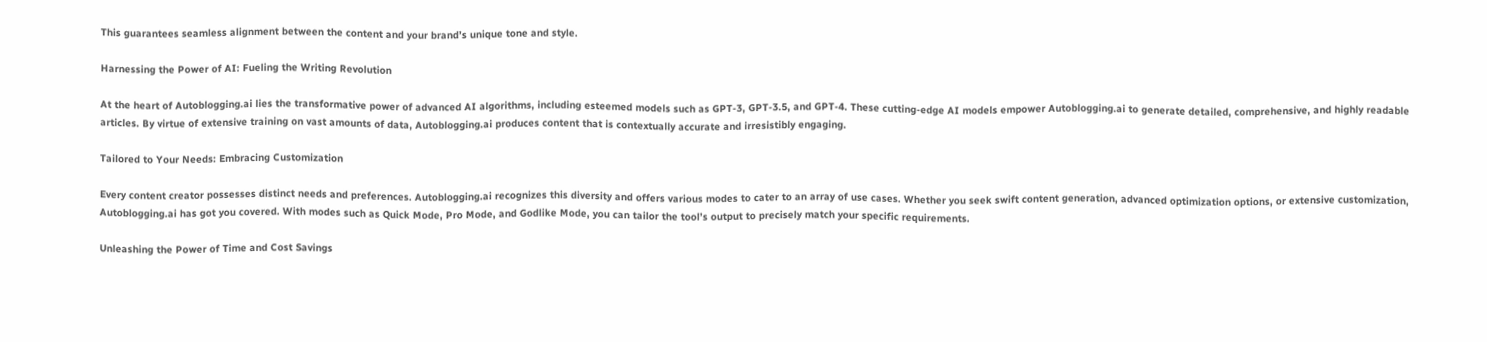This guarantees seamless alignment between the content and your brand’s unique tone and style.

Harnessing the Power of AI: Fueling the Writing Revolution

At the heart of Autoblogging.ai lies the transformative power of advanced AI algorithms, including esteemed models such as GPT-3, GPT-3.5, and GPT-4. These cutting-edge AI models empower Autoblogging.ai to generate detailed, comprehensive, and highly readable articles. By virtue of extensive training on vast amounts of data, Autoblogging.ai produces content that is contextually accurate and irresistibly engaging.

Tailored to Your Needs: Embracing Customization

Every content creator possesses distinct needs and preferences. Autoblogging.ai recognizes this diversity and offers various modes to cater to an array of use cases. Whether you seek swift content generation, advanced optimization options, or extensive customization, Autoblogging.ai has got you covered. With modes such as Quick Mode, Pro Mode, and Godlike Mode, you can tailor the tool’s output to precisely match your specific requirements.

Unleashing the Power of Time and Cost Savings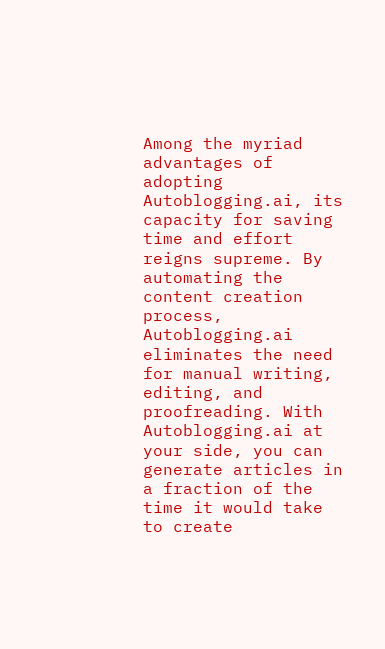Among the myriad advantages of adopting Autoblogging.ai, its capacity for saving time and effort reigns supreme. By automating the content creation process, Autoblogging.ai eliminates the need for manual writing, editing, and proofreading. With Autoblogging.ai at your side, you can generate articles in a fraction of the time it would take to create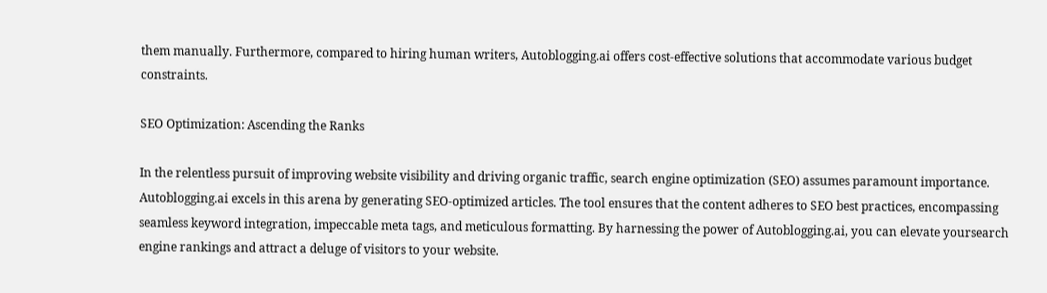them manually. Furthermore, compared to hiring human writers, Autoblogging.ai offers cost-effective solutions that accommodate various budget constraints.

SEO Optimization: Ascending the Ranks

In the relentless pursuit of improving website visibility and driving organic traffic, search engine optimization (SEO) assumes paramount importance. Autoblogging.ai excels in this arena by generating SEO-optimized articles. The tool ensures that the content adheres to SEO best practices, encompassing seamless keyword integration, impeccable meta tags, and meticulous formatting. By harnessing the power of Autoblogging.ai, you can elevate yoursearch engine rankings and attract a deluge of visitors to your website.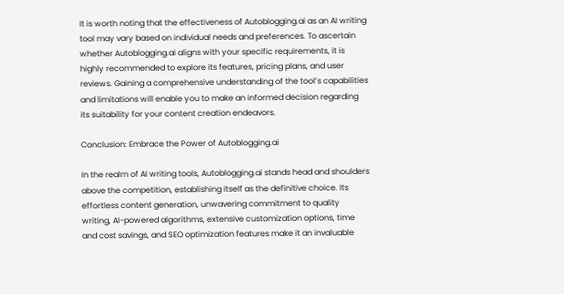It is worth noting that the effectiveness of Autoblogging.ai as an AI writing tool may vary based on individual needs and preferences. To ascertain whether Autoblogging.ai aligns with your specific requirements, it is highly recommended to explore its features, pricing plans, and user reviews. Gaining a comprehensive understanding of the tool’s capabilities and limitations will enable you to make an informed decision regarding its suitability for your content creation endeavors.

Conclusion: Embrace the Power of Autoblogging.ai

In the realm of AI writing tools, Autoblogging.ai stands head and shoulders above the competition, establishing itself as the definitive choice. Its effortless content generation, unwavering commitment to quality writing, AI-powered algorithms, extensive customization options, time and cost savings, and SEO optimization features make it an invaluable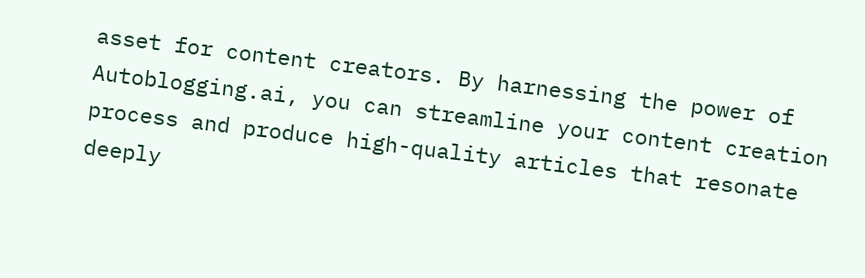asset for content creators. By harnessing the power of Autoblogging.ai, you can streamline your content creation process and produce high-quality articles that resonate deeply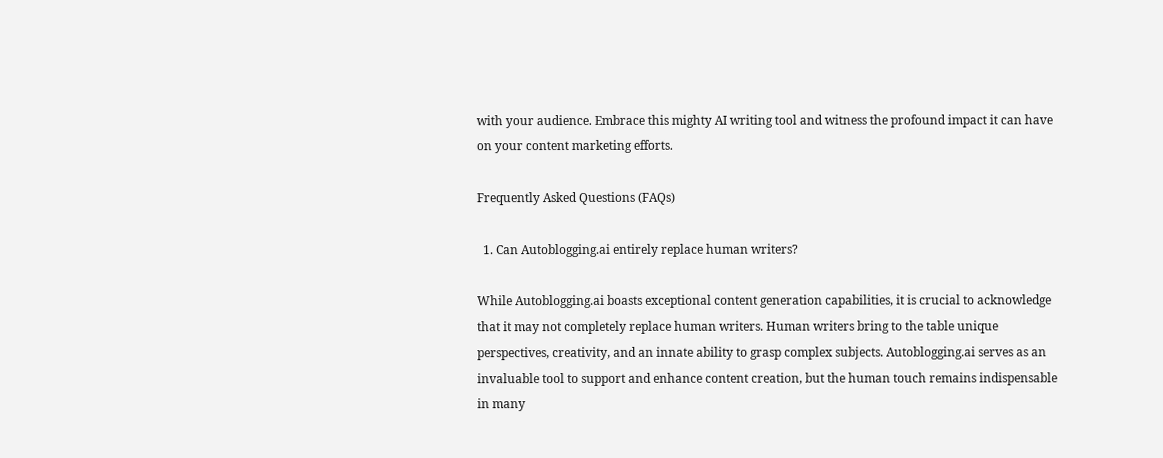with your audience. Embrace this mighty AI writing tool and witness the profound impact it can have on your content marketing efforts.

Frequently Asked Questions (FAQs)

  1. Can Autoblogging.ai entirely replace human writers?

While Autoblogging.ai boasts exceptional content generation capabilities, it is crucial to acknowledge that it may not completely replace human writers. Human writers bring to the table unique perspectives, creativity, and an innate ability to grasp complex subjects. Autoblogging.ai serves as an invaluable tool to support and enhance content creation, but the human touch remains indispensable in many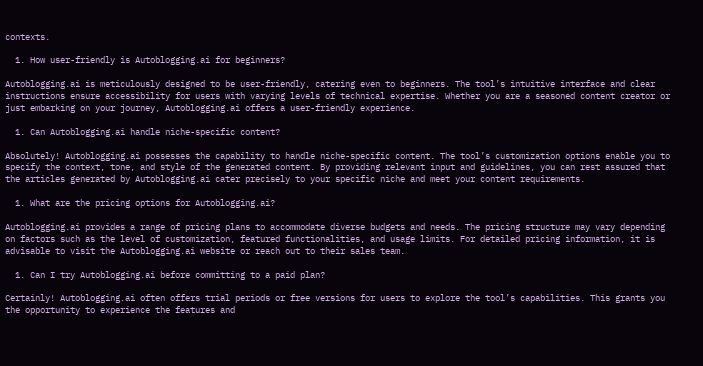contexts.

  1. How user-friendly is Autoblogging.ai for beginners?

Autoblogging.ai is meticulously designed to be user-friendly, catering even to beginners. The tool’s intuitive interface and clear instructions ensure accessibility for users with varying levels of technical expertise. Whether you are a seasoned content creator or just embarking on your journey, Autoblogging.ai offers a user-friendly experience.

  1. Can Autoblogging.ai handle niche-specific content?

Absolutely! Autoblogging.ai possesses the capability to handle niche-specific content. The tool’s customization options enable you to specify the context, tone, and style of the generated content. By providing relevant input and guidelines, you can rest assured that the articles generated by Autoblogging.ai cater precisely to your specific niche and meet your content requirements.

  1. What are the pricing options for Autoblogging.ai?

Autoblogging.ai provides a range of pricing plans to accommodate diverse budgets and needs. The pricing structure may vary depending on factors such as the level of customization, featured functionalities, and usage limits. For detailed pricing information, it is advisable to visit the Autoblogging.ai website or reach out to their sales team.

  1. Can I try Autoblogging.ai before committing to a paid plan?

Certainly! Autoblogging.ai often offers trial periods or free versions for users to explore the tool’s capabilities. This grants you the opportunity to experience the features and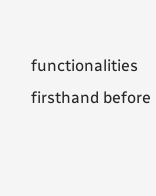functionalities firsthand before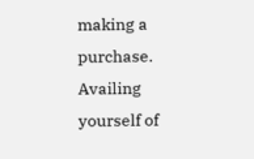making a purchase. Availing yourself of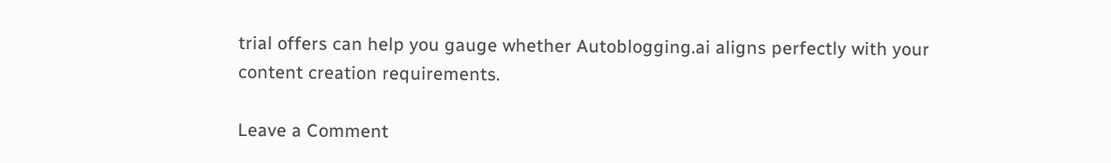trial offers can help you gauge whether Autoblogging.ai aligns perfectly with your content creation requirements.

Leave a Comment